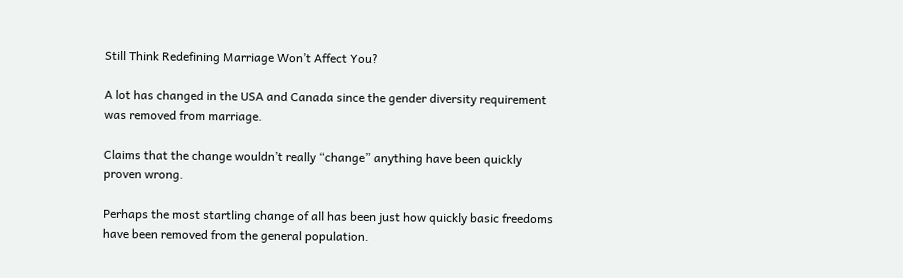Still Think Redefining Marriage Won’t Affect You?

A lot has changed in the USA and Canada since the gender diversity requirement was removed from marriage.

Claims that the change wouldn’t really “change” anything have been quickly proven wrong.

Perhaps the most startling change of all has been just how quickly basic freedoms have been removed from the general population.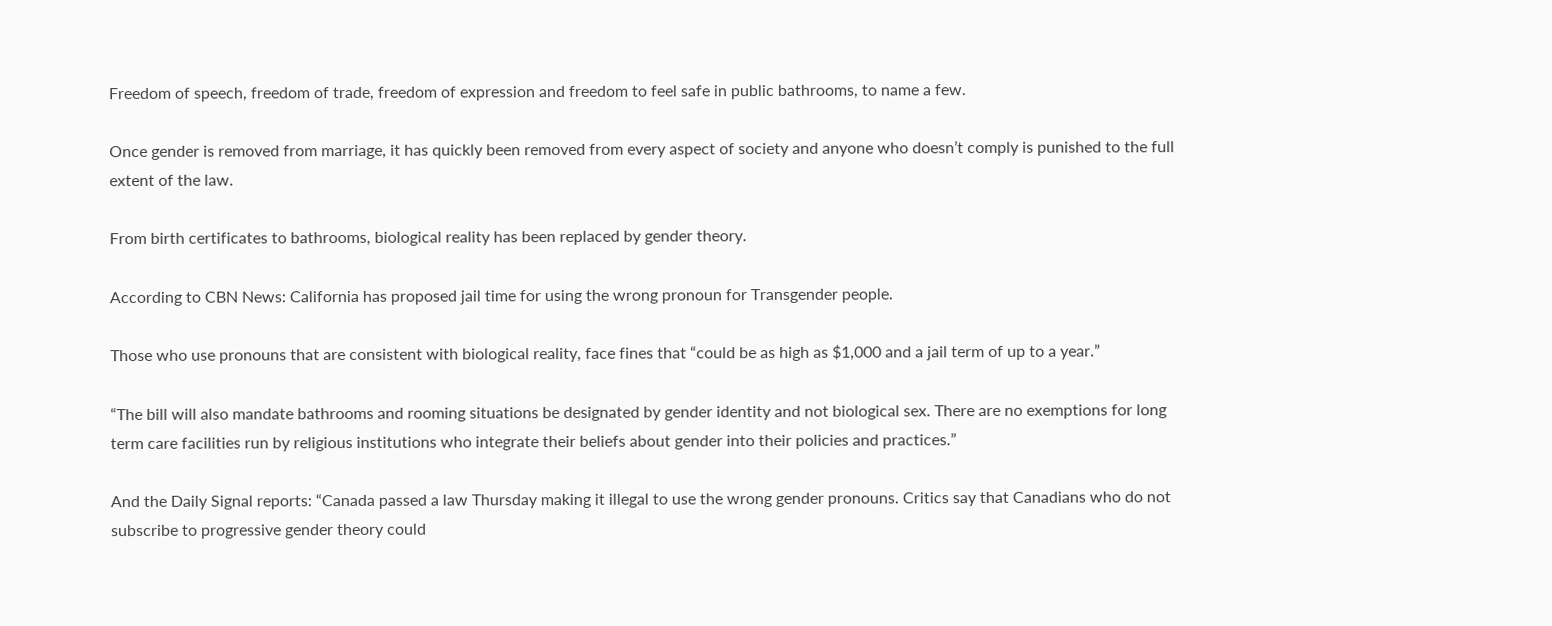Freedom of speech, freedom of trade, freedom of expression and freedom to feel safe in public bathrooms, to name a few.

Once gender is removed from marriage, it has quickly been removed from every aspect of society and anyone who doesn’t comply is punished to the full extent of the law.

From birth certificates to bathrooms, biological reality has been replaced by gender theory.

According to CBN News: California has proposed jail time for using the wrong pronoun for Transgender people.

Those who use pronouns that are consistent with biological reality, face fines that “could be as high as $1,000 and a jail term of up to a year.”

“The bill will also mandate bathrooms and rooming situations be designated by gender identity and not biological sex. There are no exemptions for long term care facilities run by religious institutions who integrate their beliefs about gender into their policies and practices.”

And the Daily Signal reports: “Canada passed a law Thursday making it illegal to use the wrong gender pronouns. Critics say that Canadians who do not subscribe to progressive gender theory could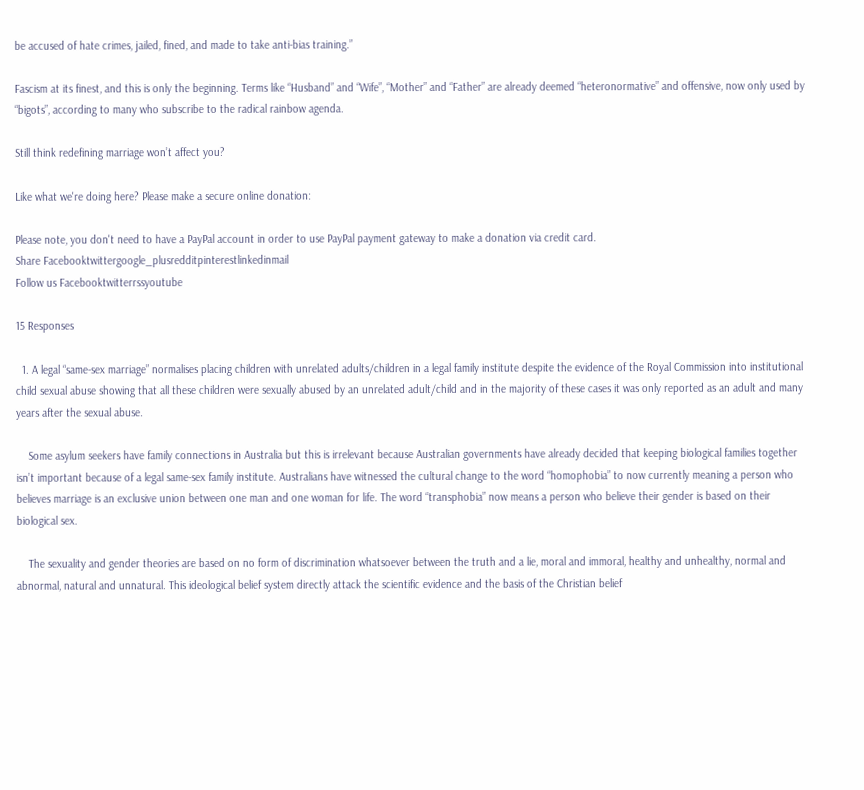be accused of hate crimes, jailed, fined, and made to take anti-bias training.”

Fascism at its finest, and this is only the beginning. Terms like “Husband” and “Wife”, “Mother” and “Father” are already deemed “heteronormative” and offensive, now only used by “bigots”, according to many who subscribe to the radical rainbow agenda.

Still think redefining marriage won’t affect you?

Like what we're doing here? Please make a secure online donation:

Please note, you don't need to have a PayPal account in order to use PayPal payment gateway to make a donation via credit card.
Share Facebooktwittergoogle_plusredditpinterestlinkedinmail
Follow us Facebooktwitterrssyoutube

15 Responses

  1. A legal “same-sex marriage” normalises placing children with unrelated adults/children in a legal family institute despite the evidence of the Royal Commission into institutional child sexual abuse showing that all these children were sexually abused by an unrelated adult/child and in the majority of these cases it was only reported as an adult and many years after the sexual abuse.

    Some asylum seekers have family connections in Australia but this is irrelevant because Australian governments have already decided that keeping biological families together isn’t important because of a legal same-sex family institute. Australians have witnessed the cultural change to the word “homophobia” to now currently meaning a person who believes marriage is an exclusive union between one man and one woman for life. The word “transphobia” now means a person who believe their gender is based on their biological sex.

    The sexuality and gender theories are based on no form of discrimination whatsoever between the truth and a lie, moral and immoral, healthy and unhealthy, normal and abnormal, natural and unnatural. This ideological belief system directly attack the scientific evidence and the basis of the Christian belief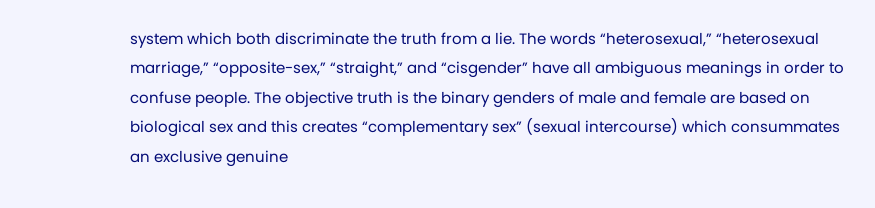system which both discriminate the truth from a lie. The words “heterosexual,” “heterosexual marriage,” “opposite-sex,” “straight,” and “cisgender” have all ambiguous meanings in order to confuse people. The objective truth is the binary genders of male and female are based on biological sex and this creates “complementary sex” (sexual intercourse) which consummates an exclusive genuine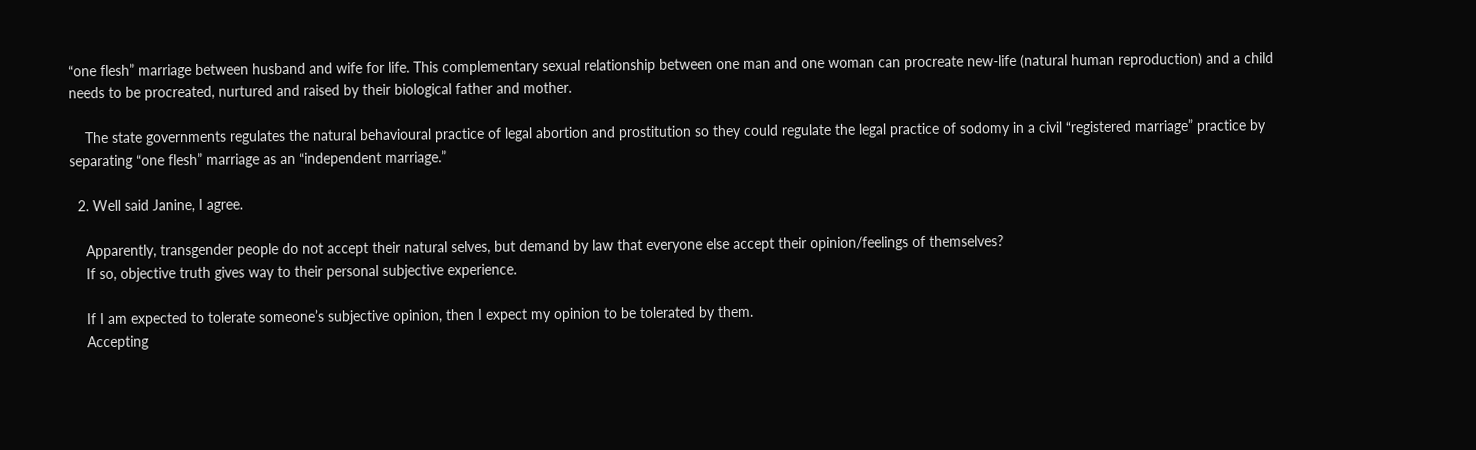“one flesh” marriage between husband and wife for life. This complementary sexual relationship between one man and one woman can procreate new-life (natural human reproduction) and a child needs to be procreated, nurtured and raised by their biological father and mother.

    The state governments regulates the natural behavioural practice of legal abortion and prostitution so they could regulate the legal practice of sodomy in a civil “registered marriage” practice by separating “one flesh” marriage as an “independent marriage.”

  2. Well said Janine, I agree.

    Apparently, transgender people do not accept their natural selves, but demand by law that everyone else accept their opinion/feelings of themselves?
    If so, objective truth gives way to their personal subjective experience.

    If I am expected to tolerate someone’s subjective opinion, then I expect my opinion to be tolerated by them.
    Accepting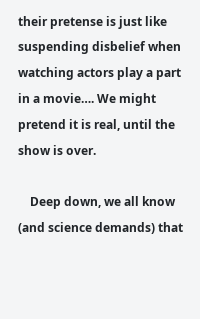their pretense is just like suspending disbelief when watching actors play a part in a movie…. We might pretend it is real, until the show is over.

    Deep down, we all know (and science demands) that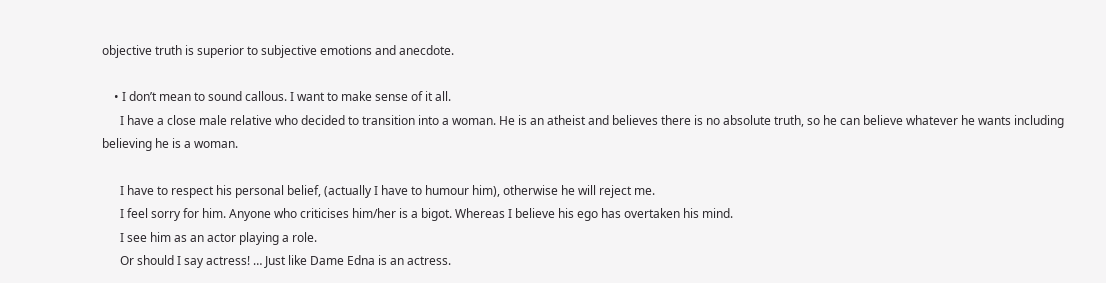objective truth is superior to subjective emotions and anecdote.

    • I don’t mean to sound callous. I want to make sense of it all.
      I have a close male relative who decided to transition into a woman. He is an atheist and believes there is no absolute truth, so he can believe whatever he wants including believing he is a woman.

      I have to respect his personal belief, (actually I have to humour him), otherwise he will reject me.
      I feel sorry for him. Anyone who criticises him/her is a bigot. Whereas I believe his ego has overtaken his mind.
      I see him as an actor playing a role.
      Or should I say actress! … Just like Dame Edna is an actress.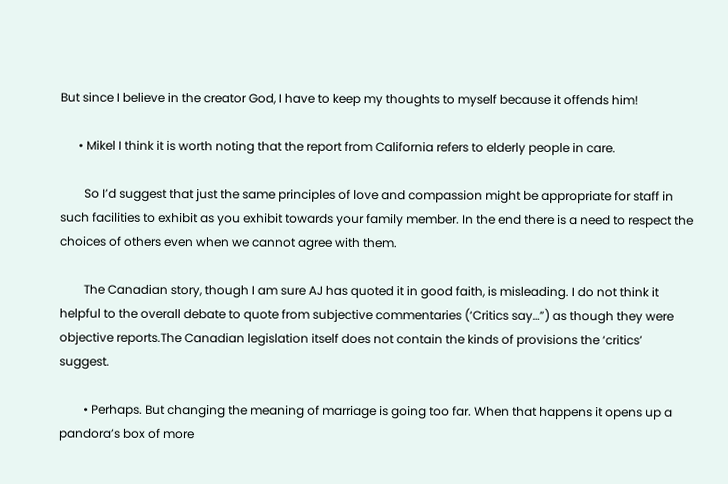But since I believe in the creator God, I have to keep my thoughts to myself because it offends him!

      • Mikel I think it is worth noting that the report from California refers to elderly people in care.

        So I’d suggest that just the same principles of love and compassion might be appropriate for staff in such facilities to exhibit as you exhibit towards your family member. In the end there is a need to respect the choices of others even when we cannot agree with them.

        The Canadian story, though I am sure AJ has quoted it in good faith, is misleading. I do not think it helpful to the overall debate to quote from subjective commentaries (‘Critics say…”) as though they were objective reports.The Canadian legislation itself does not contain the kinds of provisions the ‘critics’ suggest.

        • Perhaps. But changing the meaning of marriage is going too far. When that happens it opens up a pandora’s box of more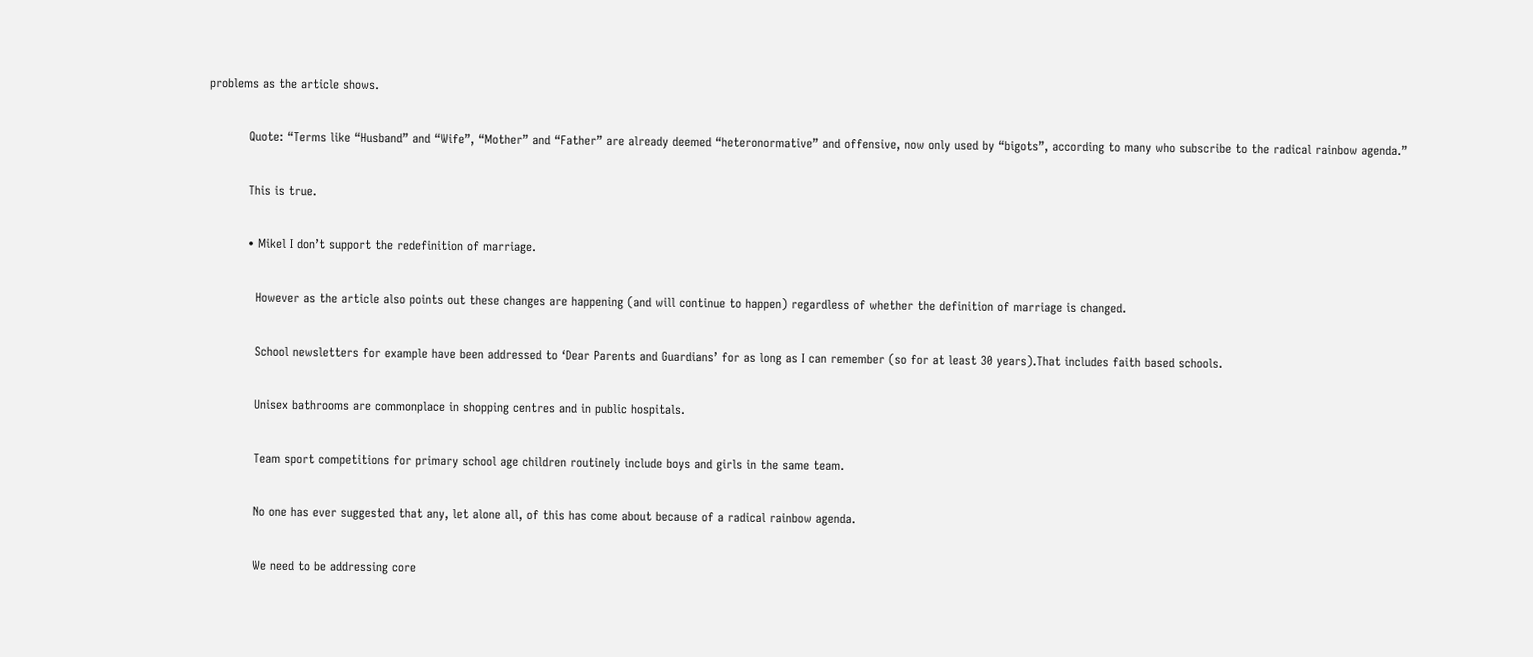problems as the article shows.

          Quote: “Terms like “Husband” and “Wife”, “Mother” and “Father” are already deemed “heteronormative” and offensive, now only used by “bigots”, according to many who subscribe to the radical rainbow agenda.”

          This is true.

          • Mikel I don’t support the redefinition of marriage.

            However as the article also points out these changes are happening (and will continue to happen) regardless of whether the definition of marriage is changed.

            School newsletters for example have been addressed to ‘Dear Parents and Guardians’ for as long as I can remember (so for at least 30 years).That includes faith based schools.

            Unisex bathrooms are commonplace in shopping centres and in public hospitals.

            Team sport competitions for primary school age children routinely include boys and girls in the same team.

            No one has ever suggested that any, let alone all, of this has come about because of a radical rainbow agenda.

            We need to be addressing core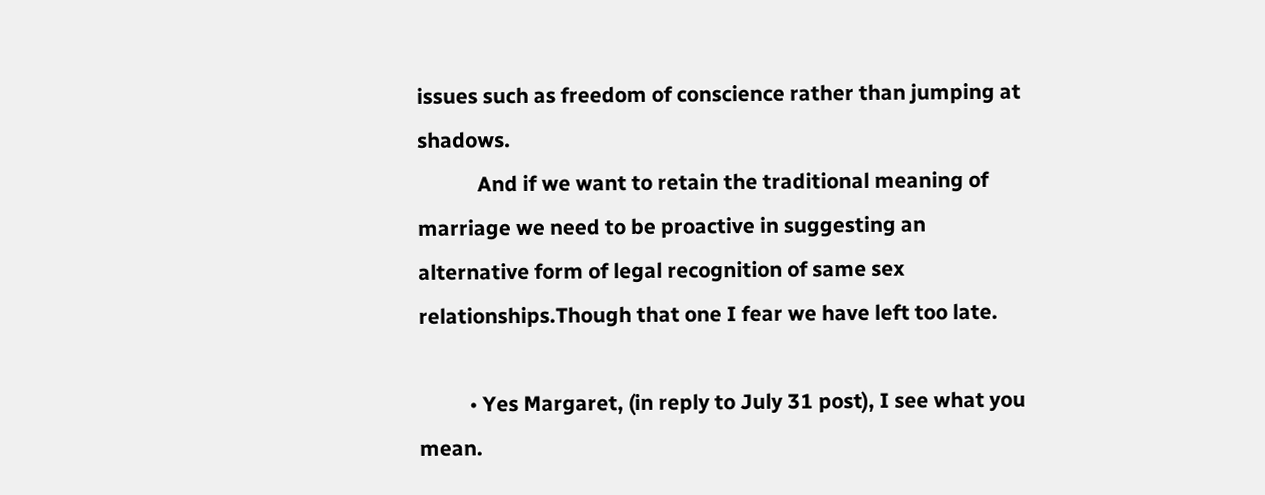issues such as freedom of conscience rather than jumping at shadows.
            And if we want to retain the traditional meaning of marriage we need to be proactive in suggesting an alternative form of legal recognition of same sex relationships.Though that one I fear we have left too late.

          • Yes Margaret, (in reply to July 31 post), I see what you mean.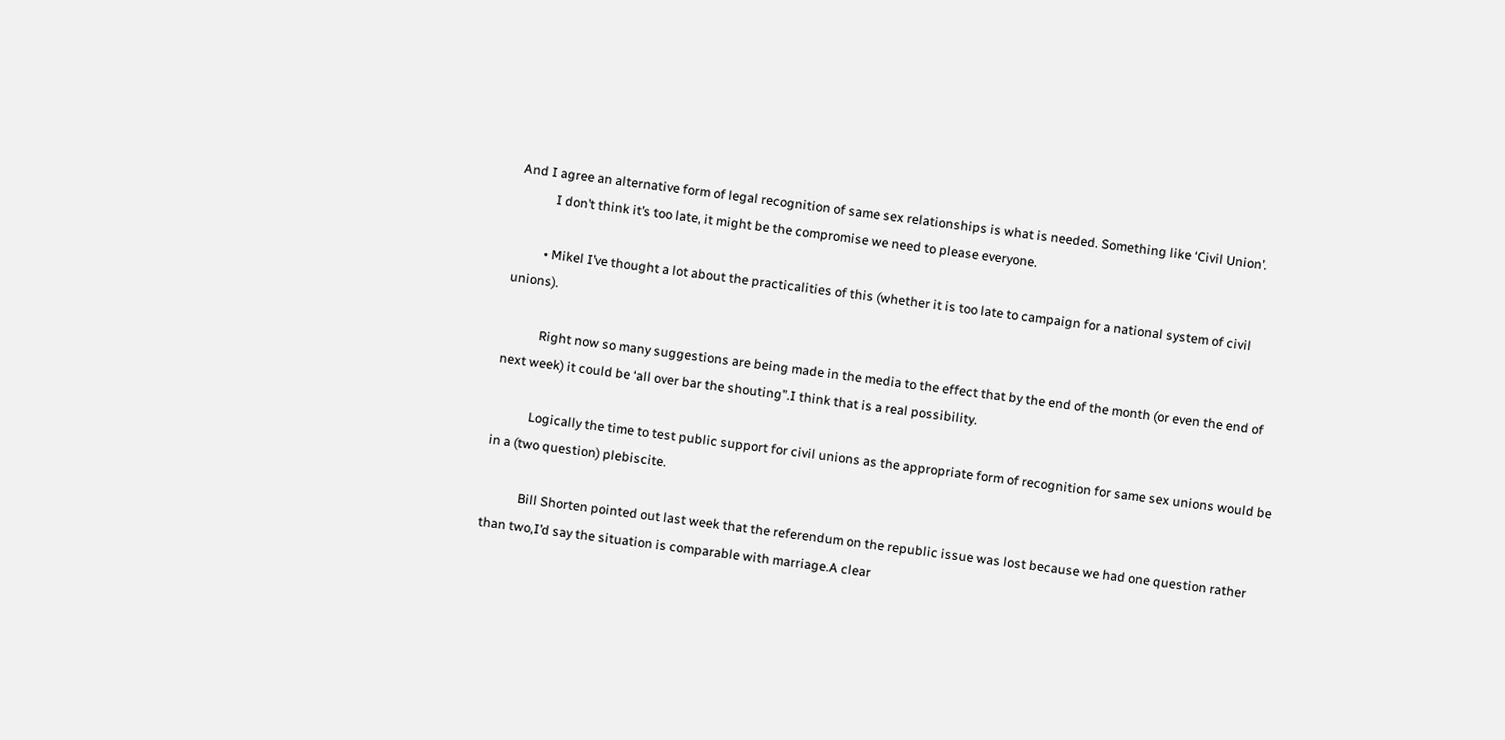And I agree an alternative form of legal recognition of same sex relationships is what is needed. Something like ‘Civil Union’.
            I don’t think it’s too late, it might be the compromise we need to please everyone.

          • Mikel I’ve thought a lot about the practicalities of this (whether it is too late to campaign for a national system of civil unions).

            Right now so many suggestions are being made in the media to the effect that by the end of the month (or even the end of next week) it could be ‘all over bar the shouting”.I think that is a real possibility.

            Logically the time to test public support for civil unions as the appropriate form of recognition for same sex unions would be in a (two question) plebiscite.

            Bill Shorten pointed out last week that the referendum on the republic issue was lost because we had one question rather than two,I’d say the situation is comparable with marriage.A clear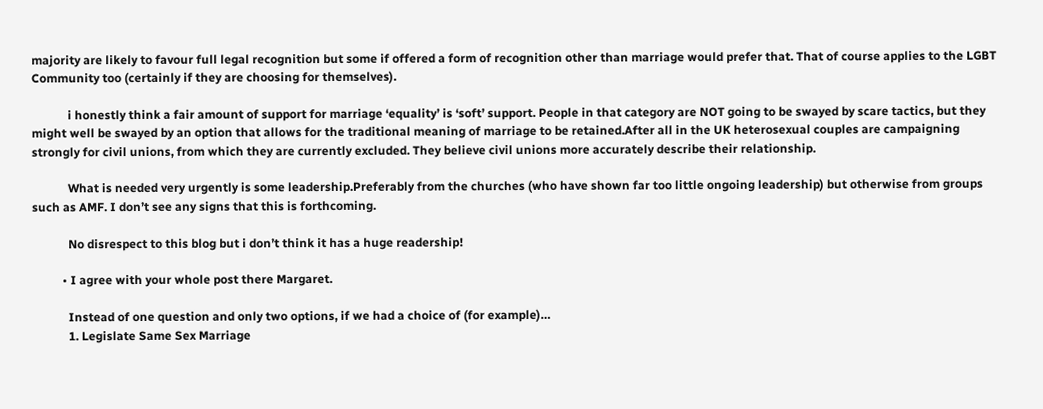majority are likely to favour full legal recognition but some if offered a form of recognition other than marriage would prefer that. That of course applies to the LGBT Community too (certainly if they are choosing for themselves).

            i honestly think a fair amount of support for marriage ‘equality’ is ‘soft’ support. People in that category are NOT going to be swayed by scare tactics, but they might well be swayed by an option that allows for the traditional meaning of marriage to be retained.After all in the UK heterosexual couples are campaigning strongly for civil unions, from which they are currently excluded. They believe civil unions more accurately describe their relationship.

            What is needed very urgently is some leadership.Preferably from the churches (who have shown far too little ongoing leadership) but otherwise from groups such as AMF. I don’t see any signs that this is forthcoming.

            No disrespect to this blog but i don’t think it has a huge readership!

          • I agree with your whole post there Margaret.

            Instead of one question and only two options, if we had a choice of (for example)…
            1. Legislate Same Sex Marriage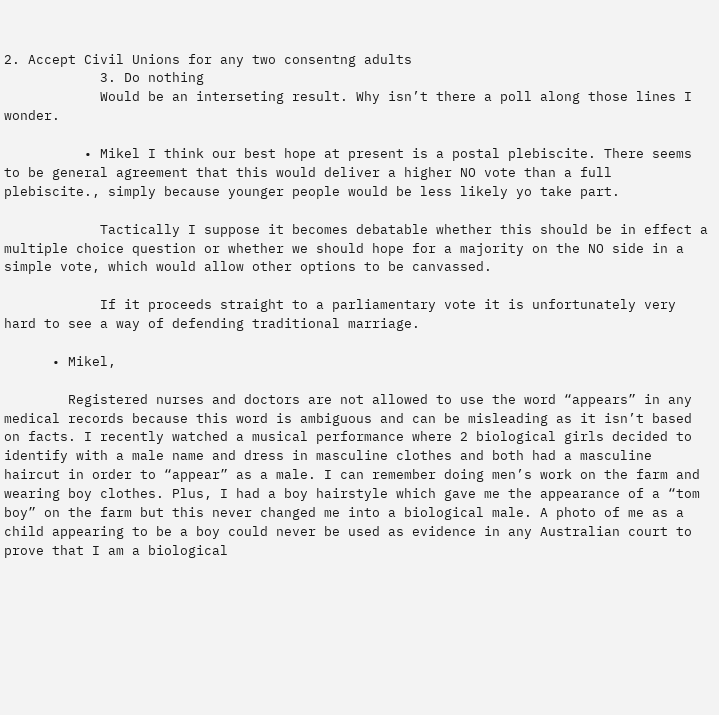2. Accept Civil Unions for any two consentng adults
            3. Do nothing
            Would be an interseting result. Why isn’t there a poll along those lines I wonder.

          • Mikel I think our best hope at present is a postal plebiscite. There seems to be general agreement that this would deliver a higher NO vote than a full plebiscite., simply because younger people would be less likely yo take part.

            Tactically I suppose it becomes debatable whether this should be in effect a multiple choice question or whether we should hope for a majority on the NO side in a simple vote, which would allow other options to be canvassed.

            If it proceeds straight to a parliamentary vote it is unfortunately very hard to see a way of defending traditional marriage.

      • Mikel,

        Registered nurses and doctors are not allowed to use the word “appears” in any medical records because this word is ambiguous and can be misleading as it isn’t based on facts. I recently watched a musical performance where 2 biological girls decided to identify with a male name and dress in masculine clothes and both had a masculine haircut in order to “appear” as a male. I can remember doing men’s work on the farm and wearing boy clothes. Plus, I had a boy hairstyle which gave me the appearance of a “tom boy” on the farm but this never changed me into a biological male. A photo of me as a child appearing to be a boy could never be used as evidence in any Australian court to prove that I am a biological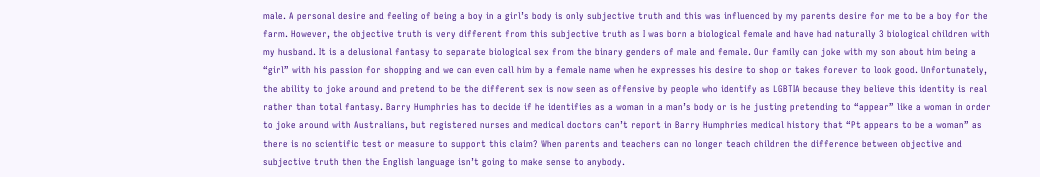male. A personal desire and feeling of being a boy in a girl’s body is only subjective truth and this was influenced by my parents desire for me to be a boy for the farm. However, the objective truth is very different from this subjective truth as I was born a biological female and have had naturally 3 biological children with my husband. It is a delusional fantasy to separate biological sex from the binary genders of male and female. Our family can joke with my son about him being a “girl” with his passion for shopping and we can even call him by a female name when he expresses his desire to shop or takes forever to look good. Unfortunately, the ability to joke around and pretend to be the different sex is now seen as offensive by people who identify as LGBTIA because they believe this identity is real rather than total fantasy. Barry Humphries has to decide if he identifies as a woman in a man’s body or is he justing pretending to “appear” like a woman in order to joke around with Australians, but registered nurses and medical doctors can’t report in Barry Humphries medical history that “Pt appears to be a woman” as there is no scientific test or measure to support this claim? When parents and teachers can no longer teach children the difference between objective and subjective truth then the English language isn’t going to make sense to anybody.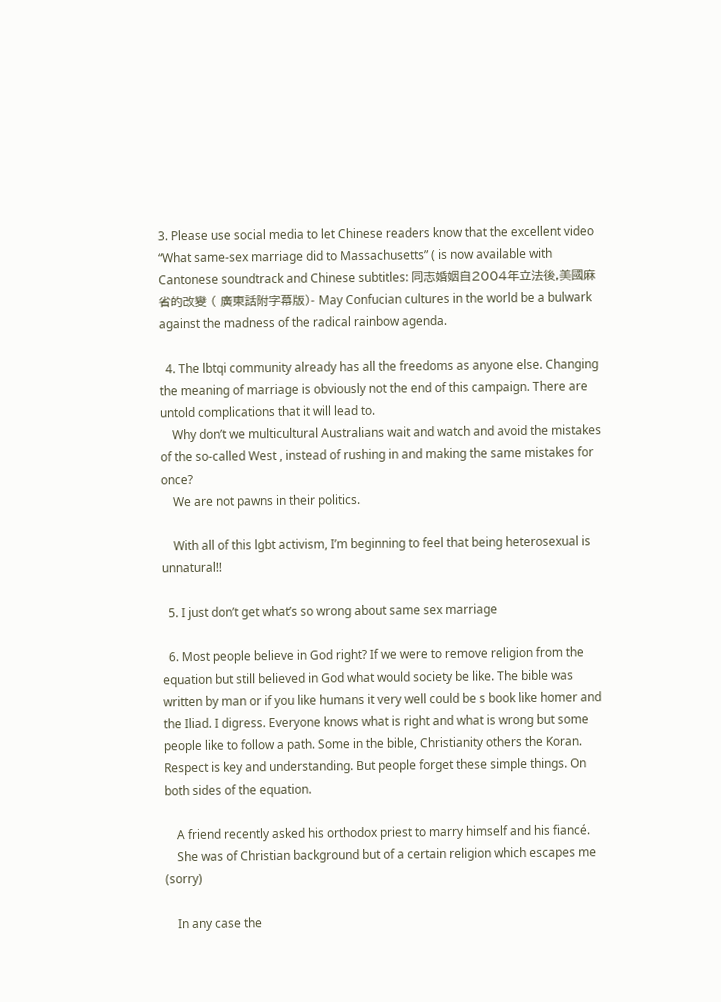3. Please use social media to let Chinese readers know that the excellent video “What same-sex marriage did to Massachusetts” ( is now available with Cantonese soundtrack and Chinese subtitles: 同志婚姻自2004年立法後,美國麻省的改變 ( 廣東話附字幕版)- May Confucian cultures in the world be a bulwark against the madness of the radical rainbow agenda.

  4. The lbtqi community already has all the freedoms as anyone else. Changing the meaning of marriage is obviously not the end of this campaign. There are untold complications that it will lead to.
    Why don’t we multicultural Australians wait and watch and avoid the mistakes of the so-called West , instead of rushing in and making the same mistakes for once?
    We are not pawns in their politics.

    With all of this lgbt activism, I’m beginning to feel that being heterosexual is unnatural!!

  5. I just don’t get what’s so wrong about same sex marriage

  6. Most people believe in God right? If we were to remove religion from the equation but still believed in God what would society be like. The bible was written by man or if you like humans it very well could be s book like homer and the Iliad. I digress. Everyone knows what is right and what is wrong but some people like to follow a path. Some in the bible, Christianity others the Koran. Respect is key and understanding. But people forget these simple things. On both sides of the equation.

    A friend recently asked his orthodox priest to marry himself and his fiancé.
    She was of Christian background but of a certain religion which escapes me (sorry)

    In any case the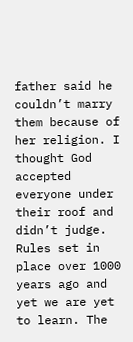father said he couldn’t marry them because of her religion. I thought God accepted everyone under their roof and didn’t judge. Rules set in place over 1000 years ago and yet we are yet to learn. The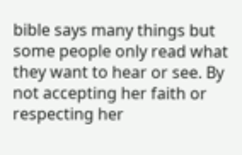bible says many things but some people only read what they want to hear or see. By not accepting her faith or respecting her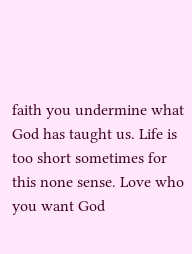faith you undermine what God has taught us. Life is too short sometimes for this none sense. Love who you want God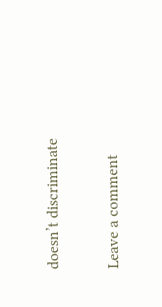doesn’t discriminate

Leave a comment